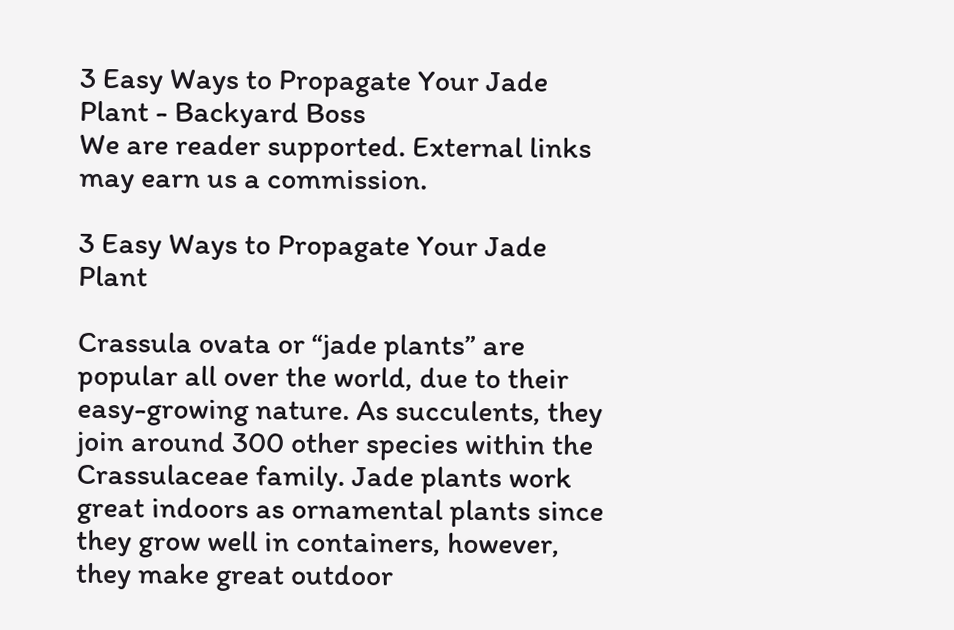3 Easy Ways to Propagate Your Jade Plant - Backyard Boss
We are reader supported. External links may earn us a commission.

3 Easy Ways to Propagate Your Jade Plant

Crassula ovata or “jade plants” are popular all over the world, due to their easy-growing nature. As succulents, they join around 300 other species within the Crassulaceae family. Jade plants work great indoors as ornamental plants since they grow well in containers, however, they make great outdoor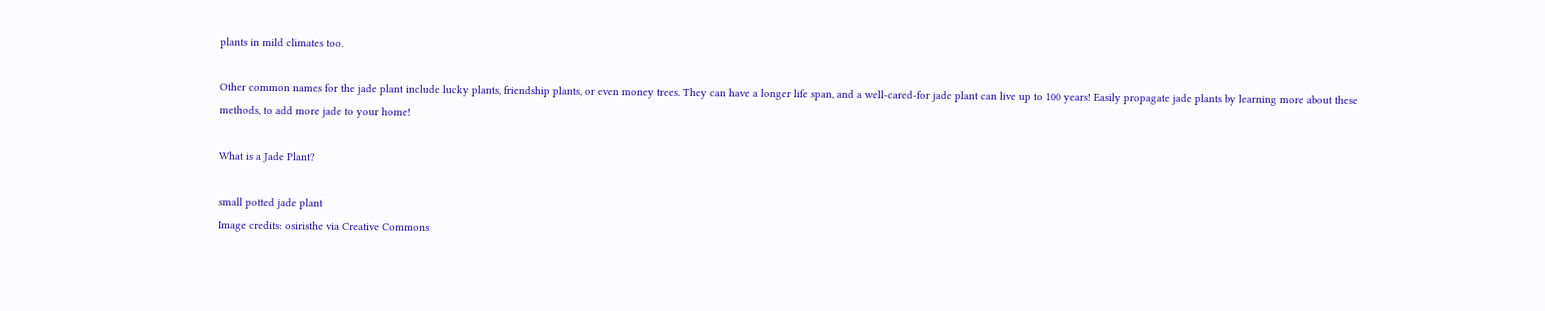plants in mild climates too.

Other common names for the jade plant include lucky plants, friendship plants, or even money trees. They can have a longer life span, and a well-cared-for jade plant can live up to 100 years! Easily propagate jade plants by learning more about these methods, to add more jade to your home!

What is a Jade Plant?

small potted jade plant
Image credits: osiristhe via Creative Commons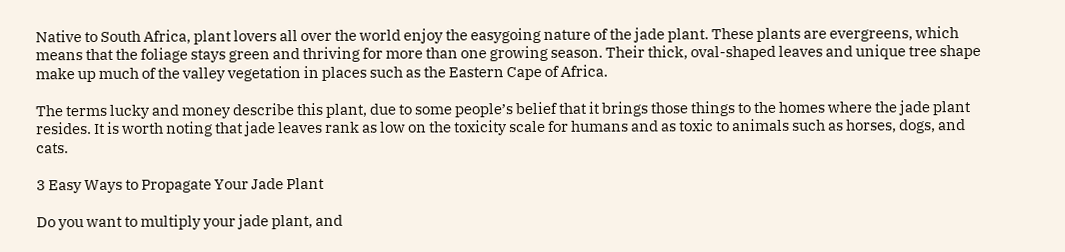Native to South Africa, plant lovers all over the world enjoy the easygoing nature of the jade plant. These plants are evergreens, which means that the foliage stays green and thriving for more than one growing season. Their thick, oval-shaped leaves and unique tree shape make up much of the valley vegetation in places such as the Eastern Cape of Africa.

The terms lucky and money describe this plant, due to some people’s belief that it brings those things to the homes where the jade plant resides. It is worth noting that jade leaves rank as low on the toxicity scale for humans and as toxic to animals such as horses, dogs, and cats.

3 Easy Ways to Propagate Your Jade Plant

Do you want to multiply your jade plant, and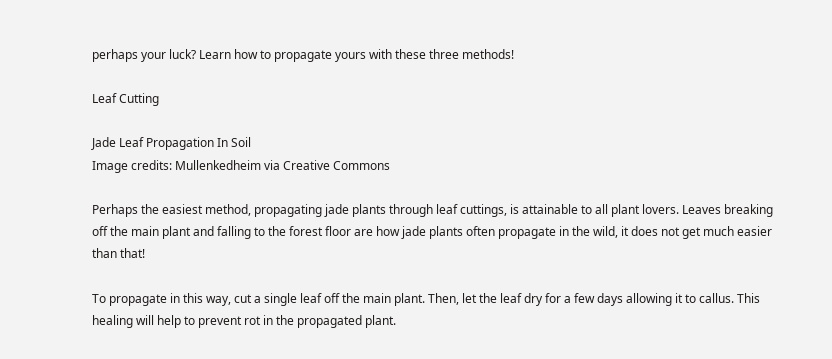perhaps your luck? Learn how to propagate yours with these three methods!

Leaf Cutting

Jade Leaf Propagation In Soil
Image credits: Mullenkedheim via Creative Commons

Perhaps the easiest method, propagating jade plants through leaf cuttings, is attainable to all plant lovers. Leaves breaking off the main plant and falling to the forest floor are how jade plants often propagate in the wild, it does not get much easier than that!

To propagate in this way, cut a single leaf off the main plant. Then, let the leaf dry for a few days allowing it to callus. This healing will help to prevent rot in the propagated plant.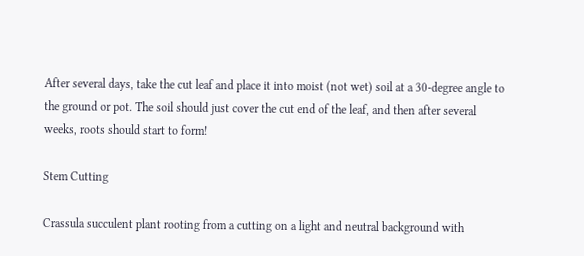After several days, take the cut leaf and place it into moist (not wet) soil at a 30-degree angle to the ground or pot. The soil should just cover the cut end of the leaf, and then after several weeks, roots should start to form!

Stem Cutting

Crassula succulent plant rooting from a cutting on a light and neutral background with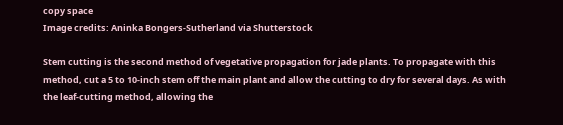copy space
Image credits: Aninka Bongers-Sutherland via Shutterstock

Stem cutting is the second method of vegetative propagation for jade plants. To propagate with this method, cut a 5 to 10-inch stem off the main plant and allow the cutting to dry for several days. As with the leaf-cutting method, allowing the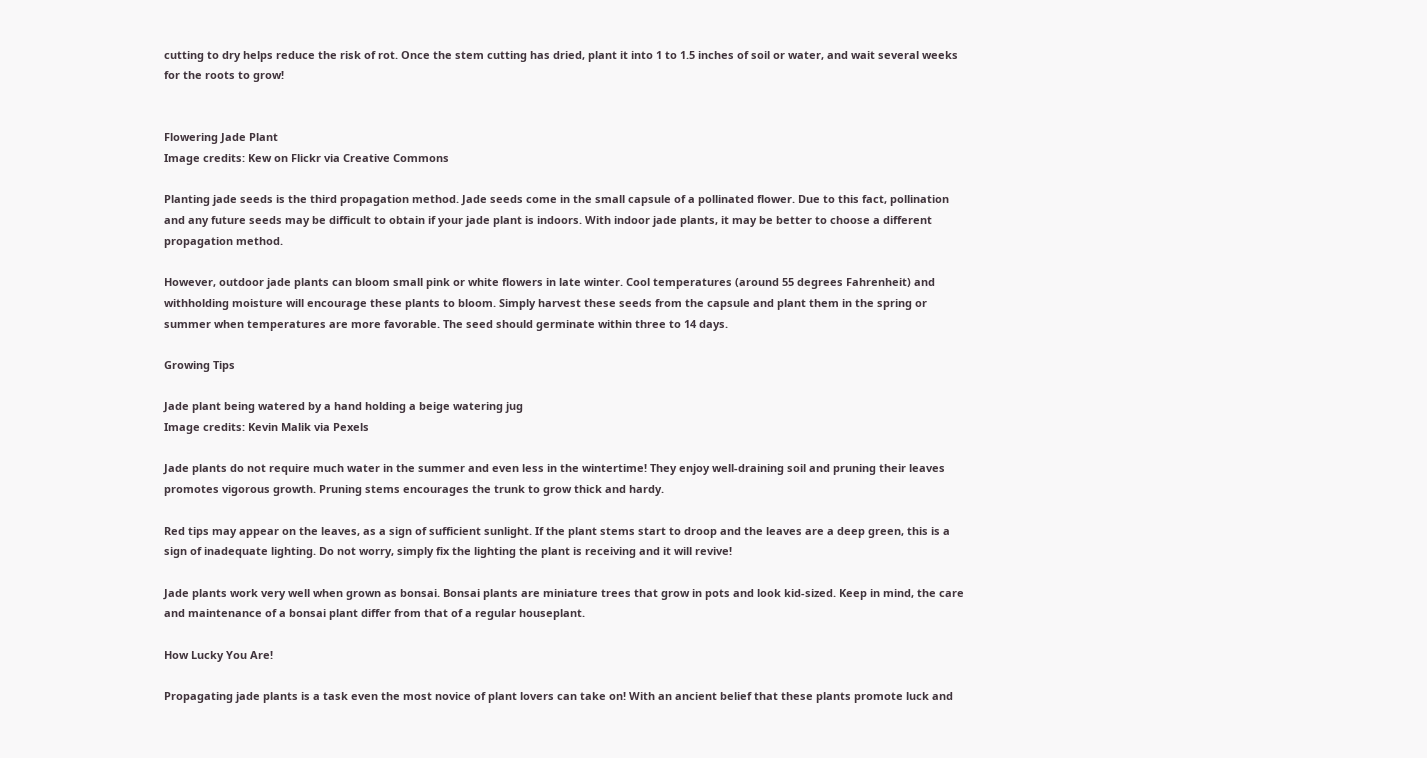cutting to dry helps reduce the risk of rot. Once the stem cutting has dried, plant it into 1 to 1.5 inches of soil or water, and wait several weeks for the roots to grow!


Flowering Jade Plant
Image credits: Kew on Flickr via Creative Commons

Planting jade seeds is the third propagation method. Jade seeds come in the small capsule of a pollinated flower. Due to this fact, pollination and any future seeds may be difficult to obtain if your jade plant is indoors. With indoor jade plants, it may be better to choose a different propagation method.

However, outdoor jade plants can bloom small pink or white flowers in late winter. Cool temperatures (around 55 degrees Fahrenheit) and withholding moisture will encourage these plants to bloom. Simply harvest these seeds from the capsule and plant them in the spring or summer when temperatures are more favorable. The seed should germinate within three to 14 days.

Growing Tips

Jade plant being watered by a hand holding a beige watering jug
Image credits: Kevin Malik via Pexels

Jade plants do not require much water in the summer and even less in the wintertime! They enjoy well-draining soil and pruning their leaves promotes vigorous growth. Pruning stems encourages the trunk to grow thick and hardy.

Red tips may appear on the leaves, as a sign of sufficient sunlight. If the plant stems start to droop and the leaves are a deep green, this is a sign of inadequate lighting. Do not worry, simply fix the lighting the plant is receiving and it will revive!

Jade plants work very well when grown as bonsai. Bonsai plants are miniature trees that grow in pots and look kid-sized. Keep in mind, the care and maintenance of a bonsai plant differ from that of a regular houseplant.

How Lucky You Are!

Propagating jade plants is a task even the most novice of plant lovers can take on! With an ancient belief that these plants promote luck and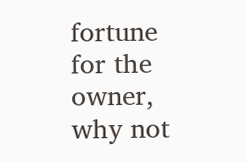fortune for the owner, why not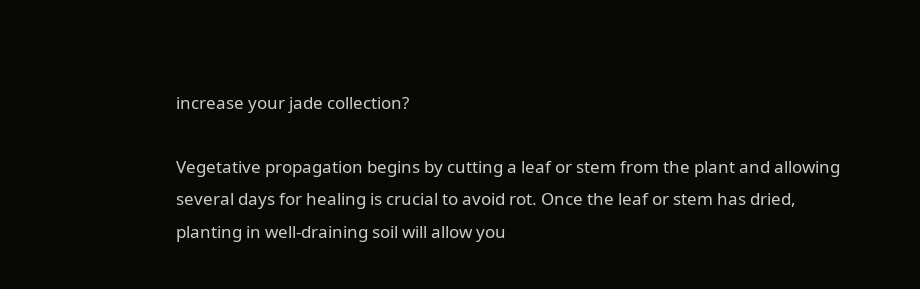increase your jade collection?

Vegetative propagation begins by cutting a leaf or stem from the plant and allowing several days for healing is crucial to avoid rot. Once the leaf or stem has dried, planting in well-draining soil will allow you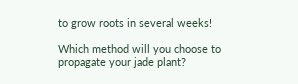to grow roots in several weeks!

Which method will you choose to propagate your jade plant?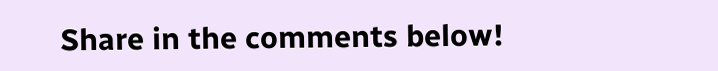Share in the comments below!